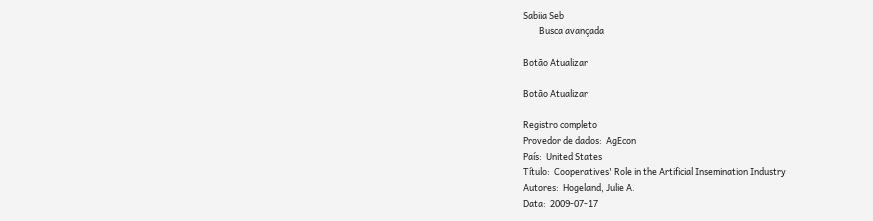Sabiia Seb
        Busca avançada

Botão Atualizar

Botão Atualizar

Registro completo
Provedor de dados:  AgEcon
País:  United States
Título:  Cooperatives' Role in the Artificial Insemination Industry
Autores:  Hogeland, Julie A.
Data:  2009-07-17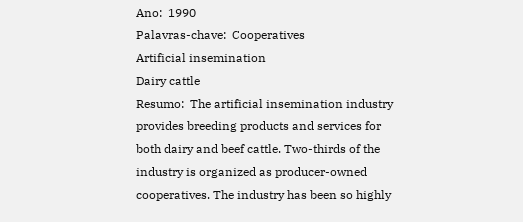Ano:  1990
Palavras-chave:  Cooperatives
Artificial insemination
Dairy cattle
Resumo:  The artificial insemination industry provides breeding products and services for both dairy and beef cattle. Two-thirds of the industry is organized as producer-owned cooperatives. The industry has been so highly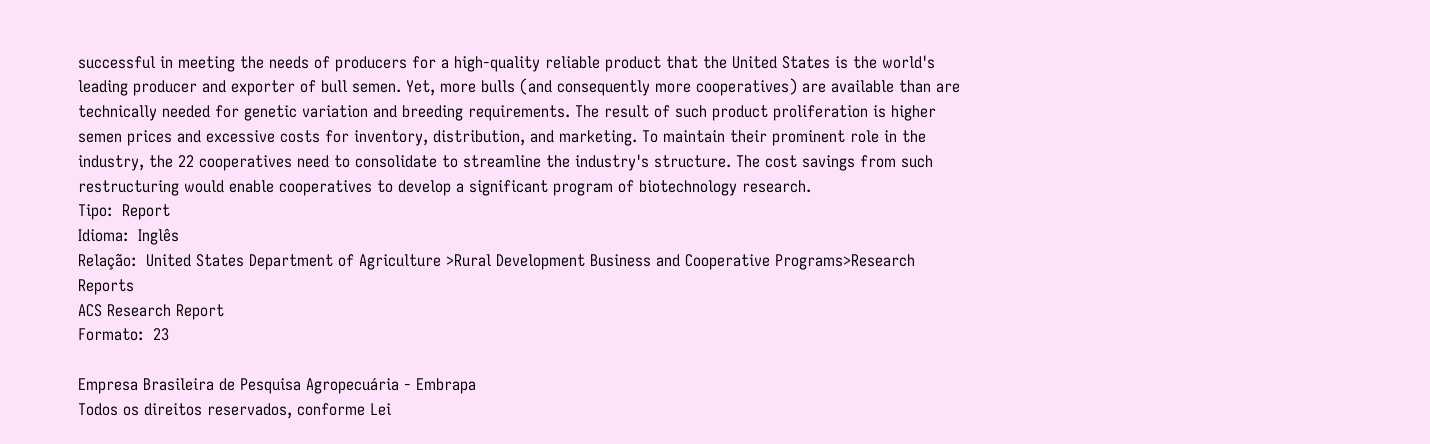successful in meeting the needs of producers for a high-quality reliable product that the United States is the world's leading producer and exporter of bull semen. Yet, more bulls (and consequently more cooperatives) are available than are technically needed for genetic variation and breeding requirements. The result of such product proliferation is higher semen prices and excessive costs for inventory, distribution, and marketing. To maintain their prominent role in the industry, the 22 cooperatives need to consolidate to streamline the industry's structure. The cost savings from such restructuring would enable cooperatives to develop a significant program of biotechnology research.
Tipo:  Report
Idioma:  Inglês
Relação:  United States Department of Agriculture >Rural Development Business and Cooperative Programs>Research Reports
ACS Research Report
Formato:  23

Empresa Brasileira de Pesquisa Agropecuária - Embrapa
Todos os direitos reservados, conforme Lei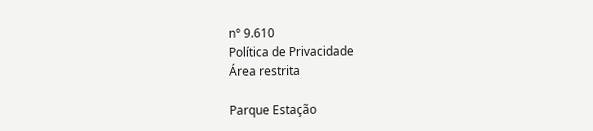n° 9.610
Política de Privacidade
Área restrita

Parque Estação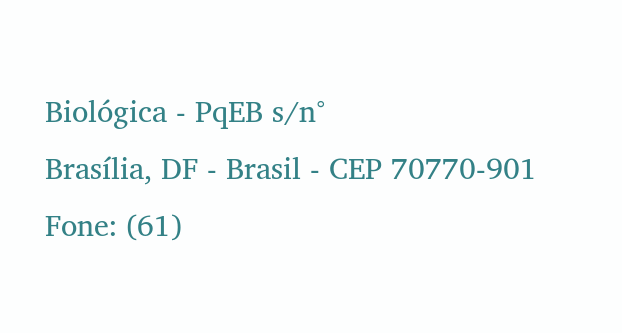Biológica - PqEB s/n°
Brasília, DF - Brasil - CEP 70770-901
Fone: (61)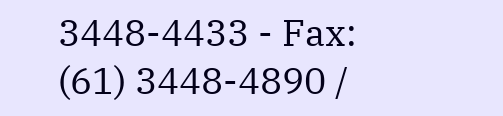3448-4433 - Fax: (61) 3448-4890 /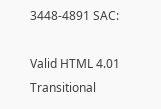3448-4891 SAC:

Valid HTML 4.01 Transitional